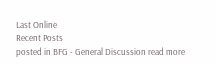Last Online
Recent Posts
posted in BFG - General Discussion read more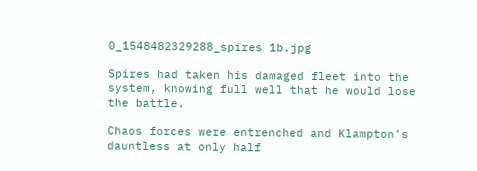0_1548482329288_spires 1b.jpg

Spires had taken his damaged fleet into the system, knowing full well that he would lose the battle.

Chaos forces were entrenched and Klampton’s dauntless at only half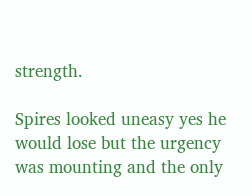strength.

Spires looked uneasy yes he would lose but the urgency was mounting and the only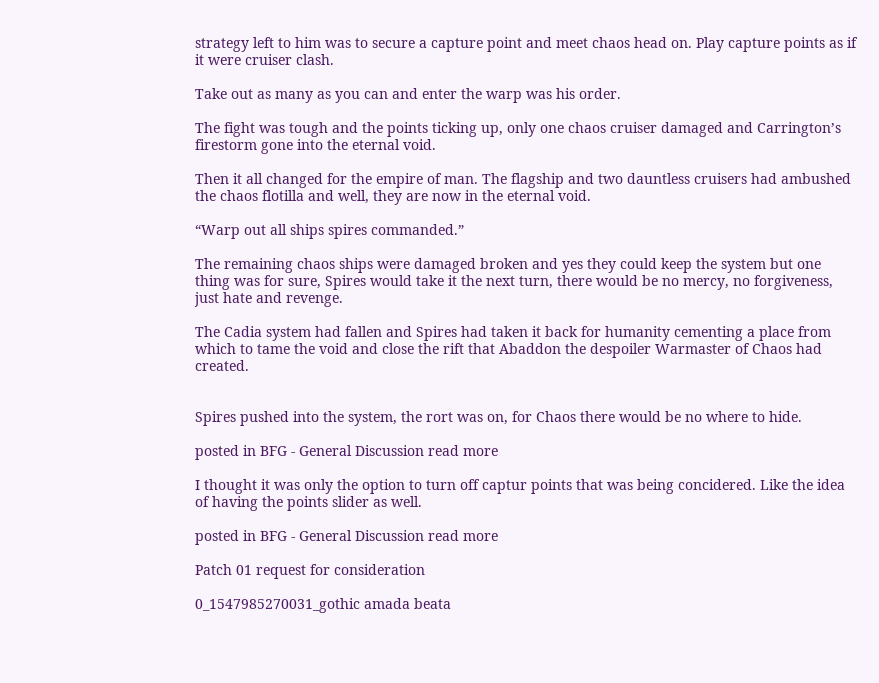strategy left to him was to secure a capture point and meet chaos head on. Play capture points as if it were cruiser clash.

Take out as many as you can and enter the warp was his order.

The fight was tough and the points ticking up, only one chaos cruiser damaged and Carrington’s firestorm gone into the eternal void.

Then it all changed for the empire of man. The flagship and two dauntless cruisers had ambushed the chaos flotilla and well, they are now in the eternal void.

“Warp out all ships spires commanded.”

The remaining chaos ships were damaged broken and yes they could keep the system but one thing was for sure, Spires would take it the next turn, there would be no mercy, no forgiveness, just hate and revenge.

The Cadia system had fallen and Spires had taken it back for humanity cementing a place from which to tame the void and close the rift that Abaddon the despoiler Warmaster of Chaos had created.


Spires pushed into the system, the rort was on, for Chaos there would be no where to hide.

posted in BFG - General Discussion read more

I thought it was only the option to turn off captur points that was being concidered. Like the idea of having the points slider as well.

posted in BFG - General Discussion read more

Patch 01 request for consideration

0_1547985270031_gothic amada beata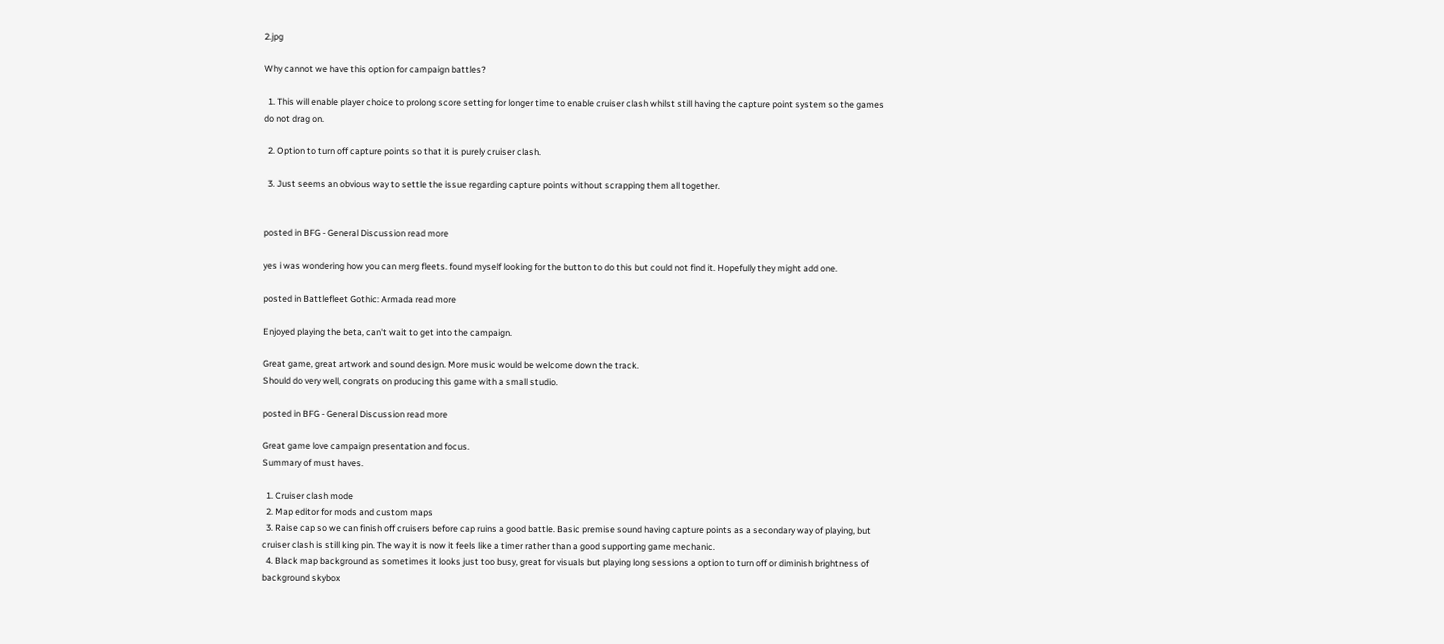2.jpg

Why cannot we have this option for campaign battles?

  1. This will enable player choice to prolong score setting for longer time to enable cruiser clash whilst still having the capture point system so the games do not drag on.

  2. Option to turn off capture points so that it is purely cruiser clash.

  3. Just seems an obvious way to settle the issue regarding capture points without scrapping them all together.


posted in BFG - General Discussion read more

yes i was wondering how you can merg fleets. found myself looking for the button to do this but could not find it. Hopefully they might add one.

posted in Battlefleet Gothic: Armada read more

Enjoyed playing the beta, can't wait to get into the campaign.

Great game, great artwork and sound design. More music would be welcome down the track.
Should do very well, congrats on producing this game with a small studio.

posted in BFG - General Discussion read more

Great game love campaign presentation and focus.
Summary of must haves.

  1. Cruiser clash mode
  2. Map editor for mods and custom maps
  3. Raise cap so we can finish off cruisers before cap ruins a good battle. Basic premise sound having capture points as a secondary way of playing, but cruiser clash is still king pin. The way it is now it feels like a timer rather than a good supporting game mechanic.
  4. Black map background as sometimes it looks just too busy, great for visuals but playing long sessions a option to turn off or diminish brightness of background skybox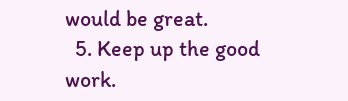would be great.
  5. Keep up the good work.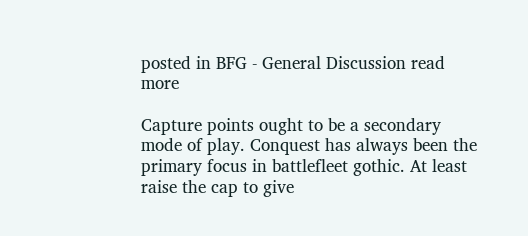posted in BFG - General Discussion read more

Capture points ought to be a secondary mode of play. Conquest has always been the primary focus in battlefleet gothic. At least raise the cap to give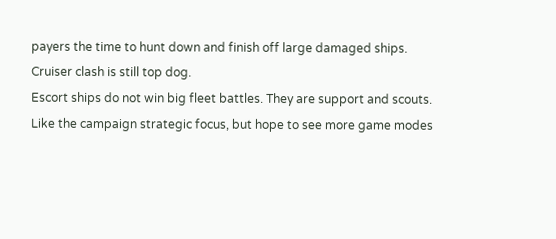payers the time to hunt down and finish off large damaged ships.
Cruiser clash is still top dog.
Escort ships do not win big fleet battles. They are support and scouts.
Like the campaign strategic focus, but hope to see more game modes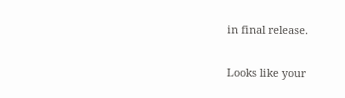in final release.

Looks like your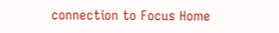connection to Focus Home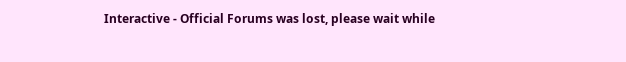Interactive - Official Forums was lost, please wait while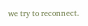we try to reconnect.